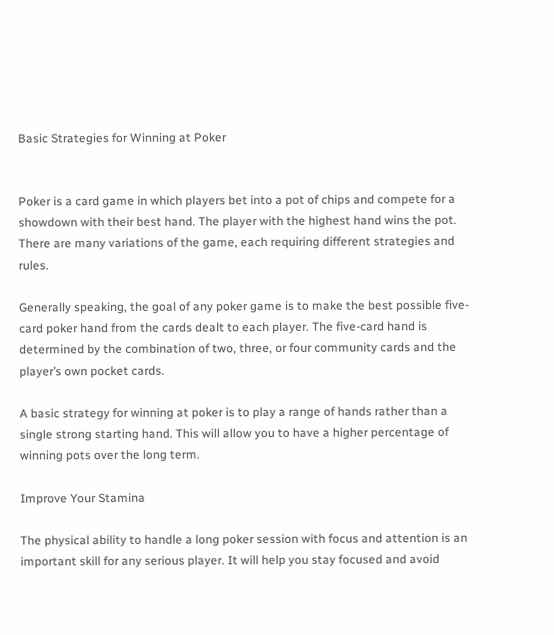Basic Strategies for Winning at Poker


Poker is a card game in which players bet into a pot of chips and compete for a showdown with their best hand. The player with the highest hand wins the pot. There are many variations of the game, each requiring different strategies and rules.

Generally speaking, the goal of any poker game is to make the best possible five-card poker hand from the cards dealt to each player. The five-card hand is determined by the combination of two, three, or four community cards and the player’s own pocket cards.

A basic strategy for winning at poker is to play a range of hands rather than a single strong starting hand. This will allow you to have a higher percentage of winning pots over the long term.

Improve Your Stamina

The physical ability to handle a long poker session with focus and attention is an important skill for any serious player. It will help you stay focused and avoid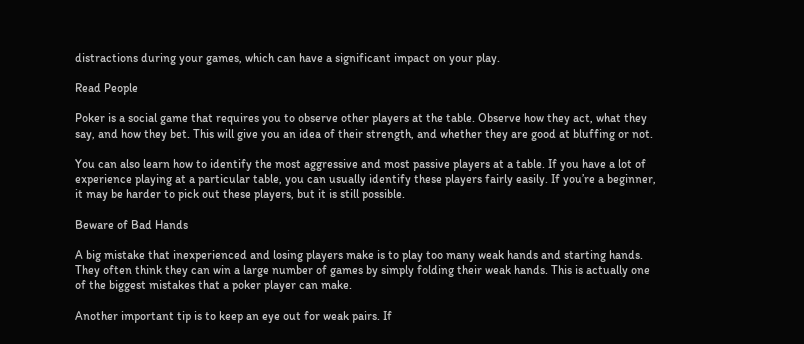distractions during your games, which can have a significant impact on your play.

Read People

Poker is a social game that requires you to observe other players at the table. Observe how they act, what they say, and how they bet. This will give you an idea of their strength, and whether they are good at bluffing or not.

You can also learn how to identify the most aggressive and most passive players at a table. If you have a lot of experience playing at a particular table, you can usually identify these players fairly easily. If you’re a beginner, it may be harder to pick out these players, but it is still possible.

Beware of Bad Hands

A big mistake that inexperienced and losing players make is to play too many weak hands and starting hands. They often think they can win a large number of games by simply folding their weak hands. This is actually one of the biggest mistakes that a poker player can make.

Another important tip is to keep an eye out for weak pairs. If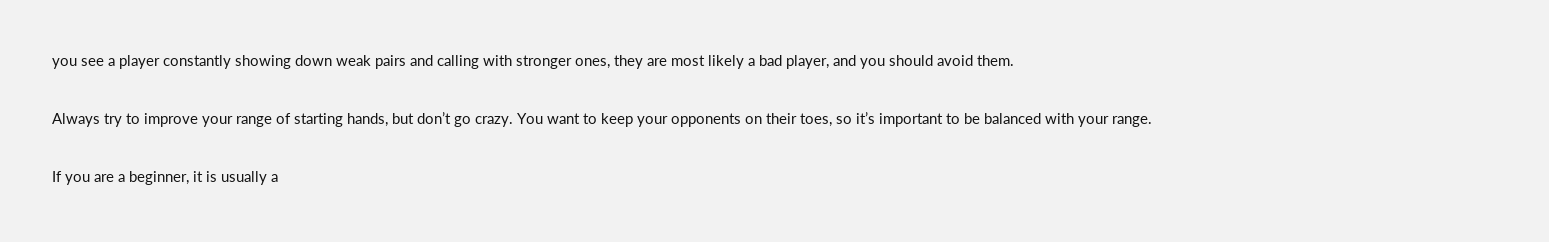you see a player constantly showing down weak pairs and calling with stronger ones, they are most likely a bad player, and you should avoid them.

Always try to improve your range of starting hands, but don’t go crazy. You want to keep your opponents on their toes, so it’s important to be balanced with your range.

If you are a beginner, it is usually a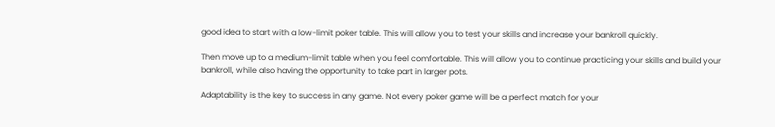good idea to start with a low-limit poker table. This will allow you to test your skills and increase your bankroll quickly.

Then move up to a medium-limit table when you feel comfortable. This will allow you to continue practicing your skills and build your bankroll, while also having the opportunity to take part in larger pots.

Adaptability is the key to success in any game. Not every poker game will be a perfect match for your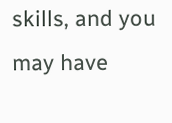skills, and you may have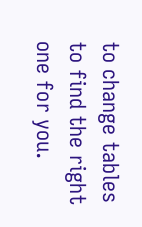to change tables to find the right one for you.